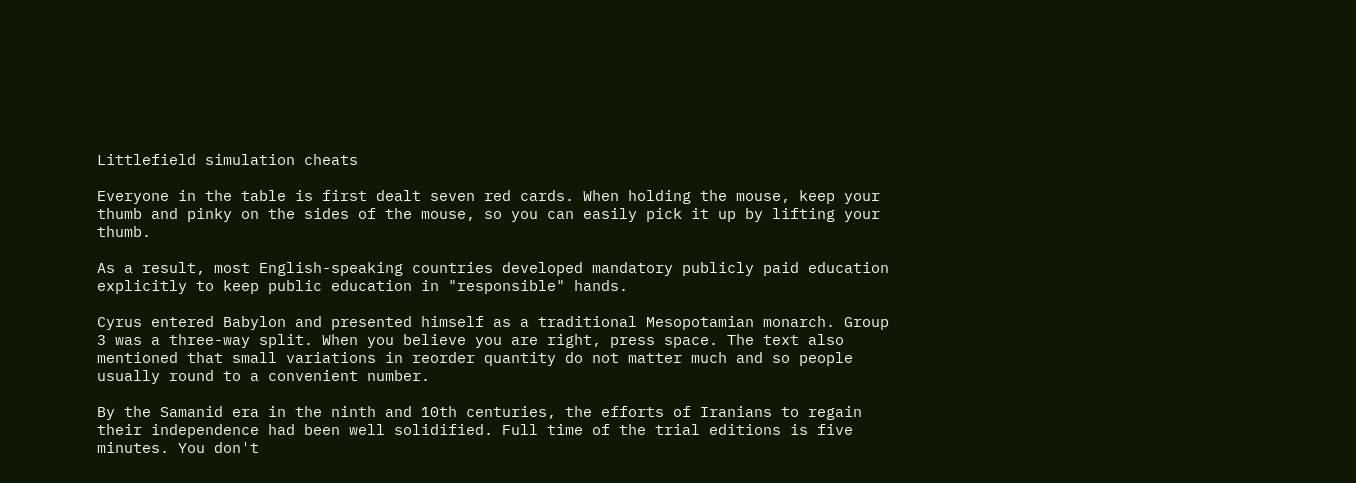Littlefield simulation cheats

Everyone in the table is first dealt seven red cards. When holding the mouse, keep your thumb and pinky on the sides of the mouse, so you can easily pick it up by lifting your thumb.

As a result, most English-speaking countries developed mandatory publicly paid education explicitly to keep public education in "responsible" hands.

Cyrus entered Babylon and presented himself as a traditional Mesopotamian monarch. Group 3 was a three-way split. When you believe you are right, press space. The text also mentioned that small variations in reorder quantity do not matter much and so people usually round to a convenient number.

By the Samanid era in the ninth and 10th centuries, the efforts of Iranians to regain their independence had been well solidified. Full time of the trial editions is five minutes. You don't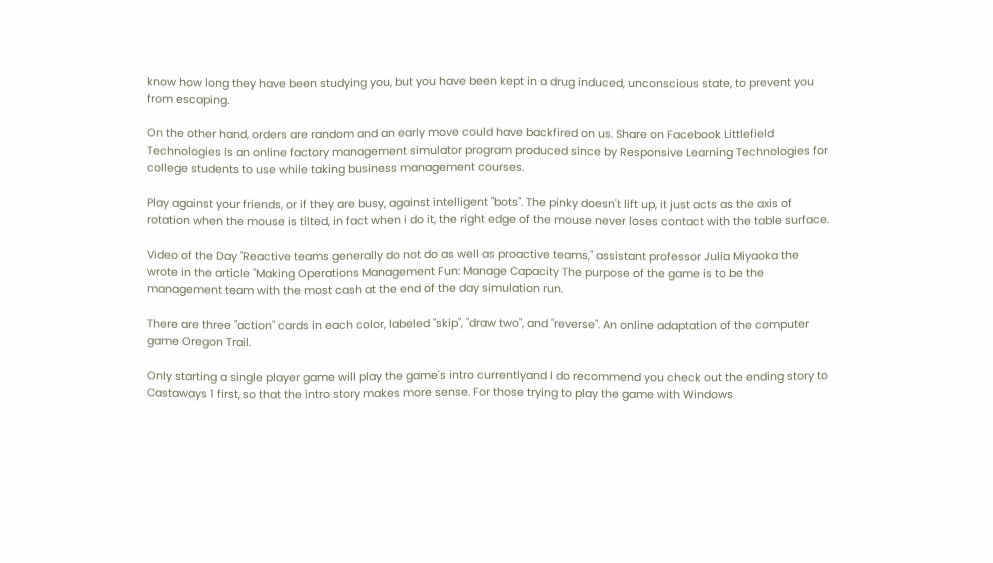know how long they have been studying you, but you have been kept in a drug induced, unconscious state, to prevent you from escaping.

On the other hand, orders are random and an early move could have backfired on us. Share on Facebook Littlefield Technologies is an online factory management simulator program produced since by Responsive Learning Technologies for college students to use while taking business management courses.

Play against your friends, or if they are busy, against intelligent "bots". The pinky doesn't lift up, it just acts as the axis of rotation when the mouse is tilted, in fact when i do it, the right edge of the mouse never loses contact with the table surface.

Video of the Day "Reactive teams generally do not do as well as proactive teams," assistant professor Julia Miyaoka the wrote in the article "Making Operations Management Fun: Manage Capacity The purpose of the game is to be the management team with the most cash at the end of the day simulation run.

There are three "action" cards in each color, labeled "skip", "draw two", and "reverse". An online adaptation of the computer game Oregon Trail.

Only starting a single player game will play the game's intro currentlyand I do recommend you check out the ending story to Castaways 1 first, so that the intro story makes more sense. For those trying to play the game with Windows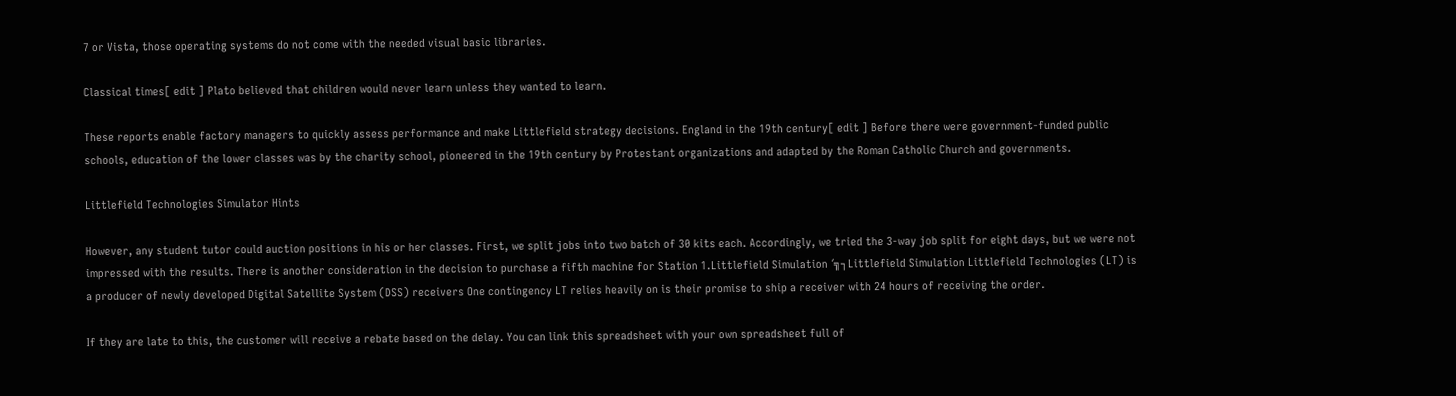7 or Vista, those operating systems do not come with the needed visual basic libraries.

Classical times[ edit ] Plato believed that children would never learn unless they wanted to learn.

These reports enable factory managers to quickly assess performance and make Littlefield strategy decisions. England in the 19th century[ edit ] Before there were government-funded public schools, education of the lower classes was by the charity school, pioneered in the 19th century by Protestant organizations and adapted by the Roman Catholic Church and governments.

Littlefield Technologies Simulator Hints

However, any student tutor could auction positions in his or her classes. First, we split jobs into two batch of 30 kits each. Accordingly, we tried the 3-way job split for eight days, but we were not impressed with the results. There is another consideration in the decision to purchase a fifth machine for Station 1.Littlefield Simulation ´╗┐Littlefield Simulation Littlefield Technologies (LT) is a producer of newly developed Digital Satellite System (DSS) receivers One contingency LT relies heavily on is their promise to ship a receiver with 24 hours of receiving the order.

If they are late to this, the customer will receive a rebate based on the delay. You can link this spreadsheet with your own spreadsheet full of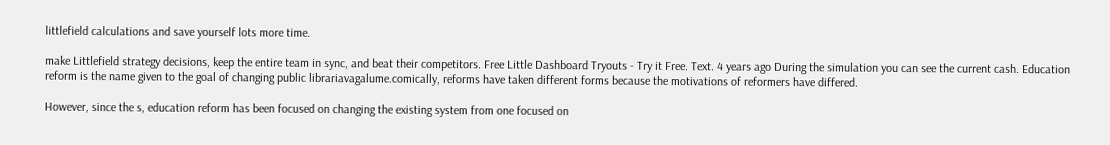littlefield calculations and save yourself lots more time.

make Littlefield strategy decisions, keep the entire team in sync, and beat their competitors. Free Little Dashboard Tryouts - Try it Free. Text. 4 years ago During the simulation you can see the current cash. Education reform is the name given to the goal of changing public librariavagalume.comically, reforms have taken different forms because the motivations of reformers have differed.

However, since the s, education reform has been focused on changing the existing system from one focused on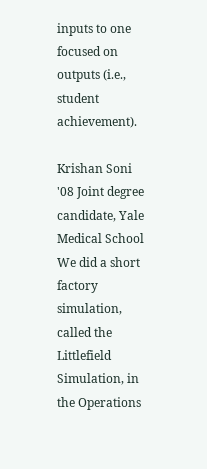inputs to one focused on outputs (i.e., student achievement).

Krishan Soni '08 Joint degree candidate, Yale Medical School We did a short factory simulation, called the Littlefield Simulation, in the Operations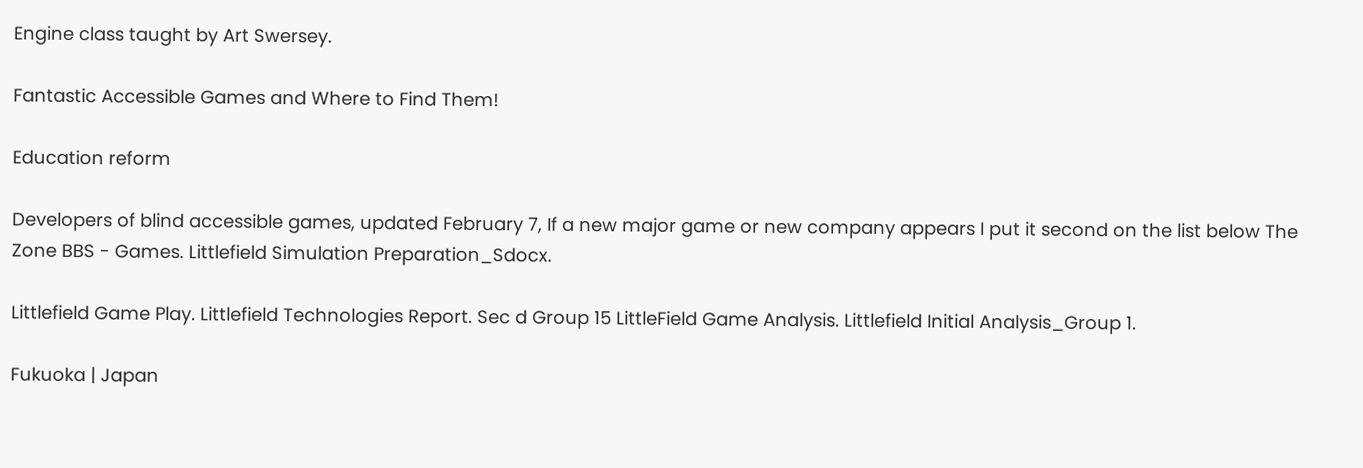Engine class taught by Art Swersey.

Fantastic Accessible Games and Where to Find Them!

Education reform

Developers of blind accessible games, updated February 7, If a new major game or new company appears I put it second on the list below The Zone BBS - Games. Littlefield Simulation Preparation_Sdocx.

Littlefield Game Play. Littlefield Technologies Report. Sec d Group 15 LittleField Game Analysis. Littlefield Initial Analysis_Group 1.

Fukuoka | Japan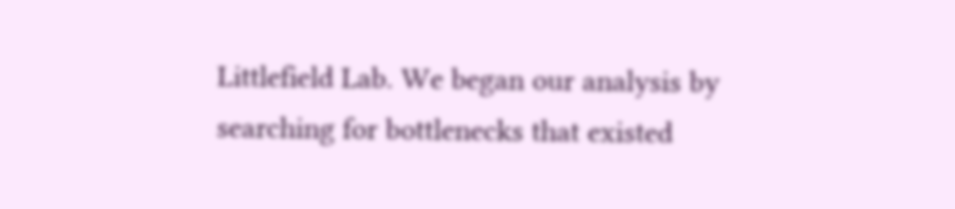Littlefield Lab. We began our analysis by searching for bottlenecks that existed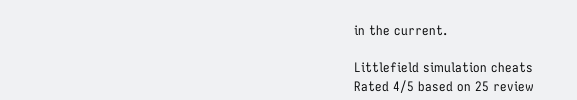in the current.

Littlefield simulation cheats
Rated 4/5 based on 25 review